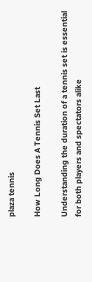plaza tennis

How Long Does A Tennis Set Last

Understanding the duration of a tennis set is essential for both players and spectators alike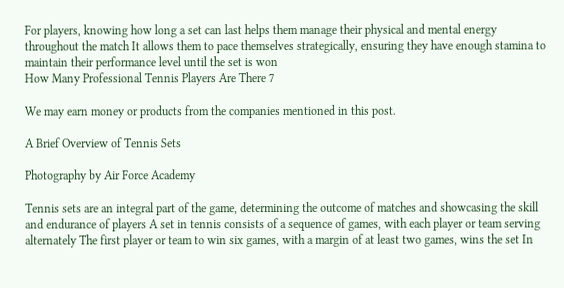For players, knowing how long a set can last helps them manage their physical and mental energy throughout the match It allows them to pace themselves strategically, ensuring they have enough stamina to maintain their performance level until the set is won
How Many Professional Tennis Players Are There 7

We may earn money or products from the companies mentioned in this post.

A Brief Overview of Tennis Sets

Photography by Air Force Academy

Tennis sets are an integral part of the game, determining the outcome of matches and showcasing the skill and endurance of players A set in tennis consists of a sequence of games, with each player or team serving alternately The first player or team to win six games, with a margin of at least two games, wins the set In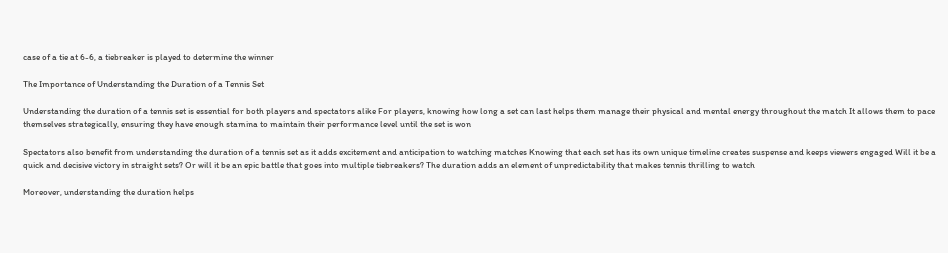case of a tie at 6-6, a tiebreaker is played to determine the winner

The Importance of Understanding the Duration of a Tennis Set

Understanding the duration of a tennis set is essential for both players and spectators alike For players, knowing how long a set can last helps them manage their physical and mental energy throughout the match It allows them to pace themselves strategically, ensuring they have enough stamina to maintain their performance level until the set is won

Spectators also benefit from understanding the duration of a tennis set as it adds excitement and anticipation to watching matches Knowing that each set has its own unique timeline creates suspense and keeps viewers engaged Will it be a quick and decisive victory in straight sets? Or will it be an epic battle that goes into multiple tiebreakers? The duration adds an element of unpredictability that makes tennis thrilling to watch

Moreover, understanding the duration helps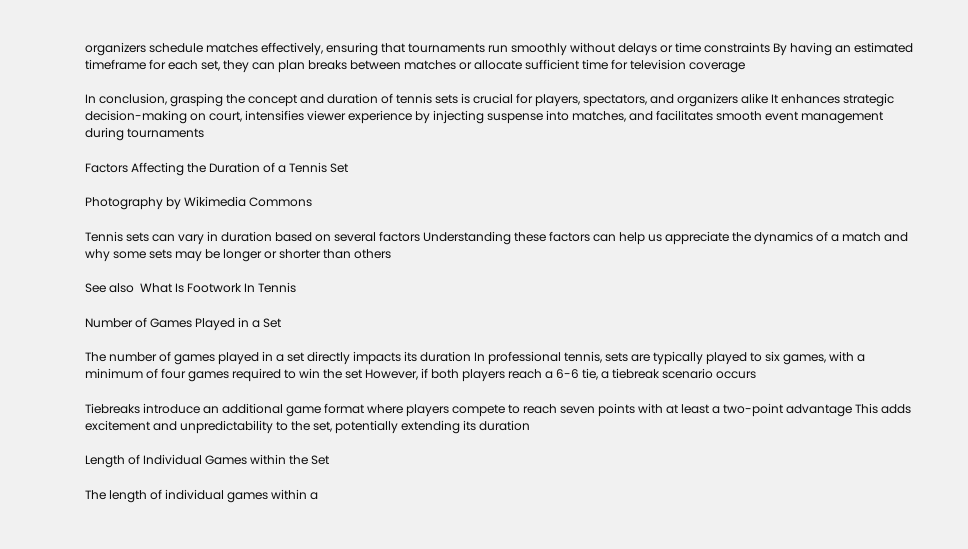organizers schedule matches effectively, ensuring that tournaments run smoothly without delays or time constraints By having an estimated timeframe for each set, they can plan breaks between matches or allocate sufficient time for television coverage

In conclusion, grasping the concept and duration of tennis sets is crucial for players, spectators, and organizers alike It enhances strategic decision-making on court, intensifies viewer experience by injecting suspense into matches, and facilitates smooth event management during tournaments

Factors Affecting the Duration of a Tennis Set

Photography by Wikimedia Commons

Tennis sets can vary in duration based on several factors Understanding these factors can help us appreciate the dynamics of a match and why some sets may be longer or shorter than others

See also  What Is Footwork In Tennis

Number of Games Played in a Set

The number of games played in a set directly impacts its duration In professional tennis, sets are typically played to six games, with a minimum of four games required to win the set However, if both players reach a 6-6 tie, a tiebreak scenario occurs

Tiebreaks introduce an additional game format where players compete to reach seven points with at least a two-point advantage This adds excitement and unpredictability to the set, potentially extending its duration

Length of Individual Games within the Set

The length of individual games within a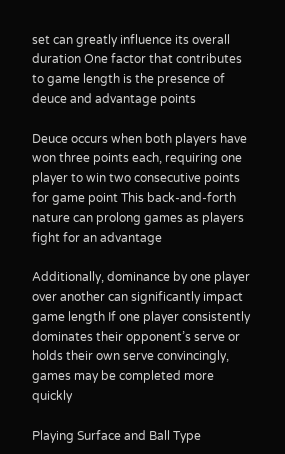set can greatly influence its overall duration One factor that contributes to game length is the presence of deuce and advantage points

Deuce occurs when both players have won three points each, requiring one player to win two consecutive points for game point This back-and-forth nature can prolong games as players fight for an advantage

Additionally, dominance by one player over another can significantly impact game length If one player consistently dominates their opponent’s serve or holds their own serve convincingly, games may be completed more quickly

Playing Surface and Ball Type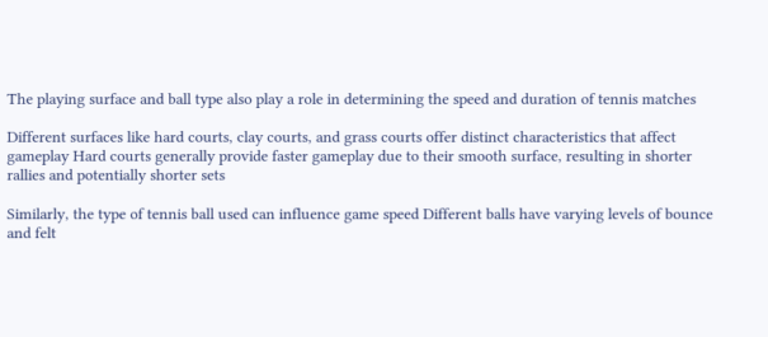The playing surface and ball type also play a role in determining the speed and duration of tennis matches

Different surfaces like hard courts, clay courts, and grass courts offer distinct characteristics that affect gameplay Hard courts generally provide faster gameplay due to their smooth surface, resulting in shorter rallies and potentially shorter sets

Similarly, the type of tennis ball used can influence game speed Different balls have varying levels of bounce and felt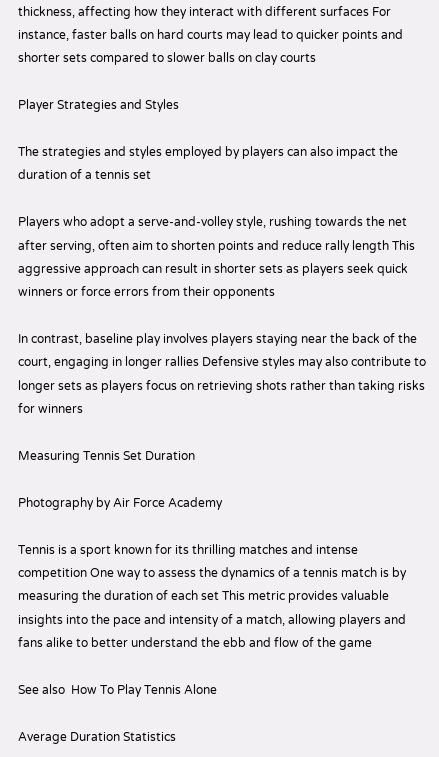thickness, affecting how they interact with different surfaces For instance, faster balls on hard courts may lead to quicker points and shorter sets compared to slower balls on clay courts

Player Strategies and Styles

The strategies and styles employed by players can also impact the duration of a tennis set

Players who adopt a serve-and-volley style, rushing towards the net after serving, often aim to shorten points and reduce rally length This aggressive approach can result in shorter sets as players seek quick winners or force errors from their opponents

In contrast, baseline play involves players staying near the back of the court, engaging in longer rallies Defensive styles may also contribute to longer sets as players focus on retrieving shots rather than taking risks for winners

Measuring Tennis Set Duration

Photography by Air Force Academy

Tennis is a sport known for its thrilling matches and intense competition One way to assess the dynamics of a tennis match is by measuring the duration of each set This metric provides valuable insights into the pace and intensity of a match, allowing players and fans alike to better understand the ebb and flow of the game

See also  How To Play Tennis Alone

Average Duration Statistics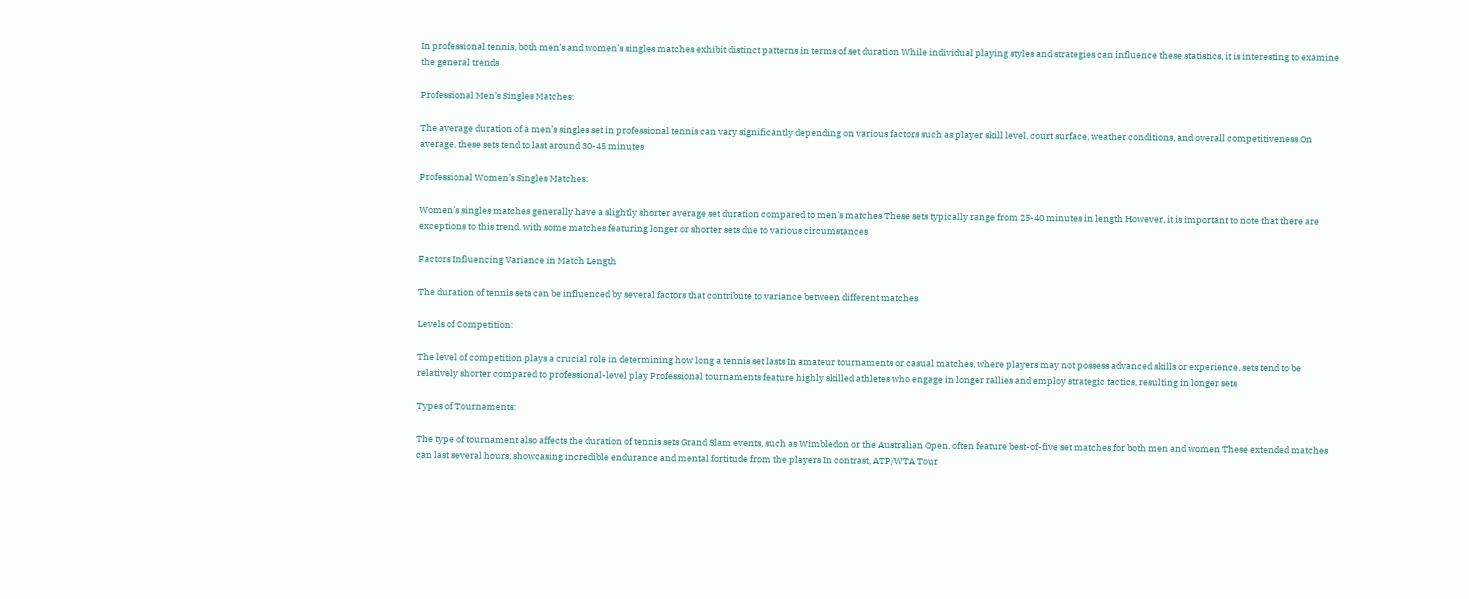In professional tennis, both men’s and women’s singles matches exhibit distinct patterns in terms of set duration While individual playing styles and strategies can influence these statistics, it is interesting to examine the general trends

Professional Men’s Singles Matches:

The average duration of a men’s singles set in professional tennis can vary significantly depending on various factors such as player skill level, court surface, weather conditions, and overall competitiveness On average, these sets tend to last around 30-45 minutes

Professional Women’s Singles Matches:

Women’s singles matches generally have a slightly shorter average set duration compared to men’s matches These sets typically range from 25-40 minutes in length However, it is important to note that there are exceptions to this trend, with some matches featuring longer or shorter sets due to various circumstances

Factors Influencing Variance in Match Length

The duration of tennis sets can be influenced by several factors that contribute to variance between different matches

Levels of Competition:

The level of competition plays a crucial role in determining how long a tennis set lasts In amateur tournaments or casual matches, where players may not possess advanced skills or experience, sets tend to be relatively shorter compared to professional-level play Professional tournaments feature highly skilled athletes who engage in longer rallies and employ strategic tactics, resulting in longer sets

Types of Tournaments:

The type of tournament also affects the duration of tennis sets Grand Slam events, such as Wimbledon or the Australian Open, often feature best-of-five set matches for both men and women These extended matches can last several hours, showcasing incredible endurance and mental fortitude from the players In contrast, ATP/WTA Tour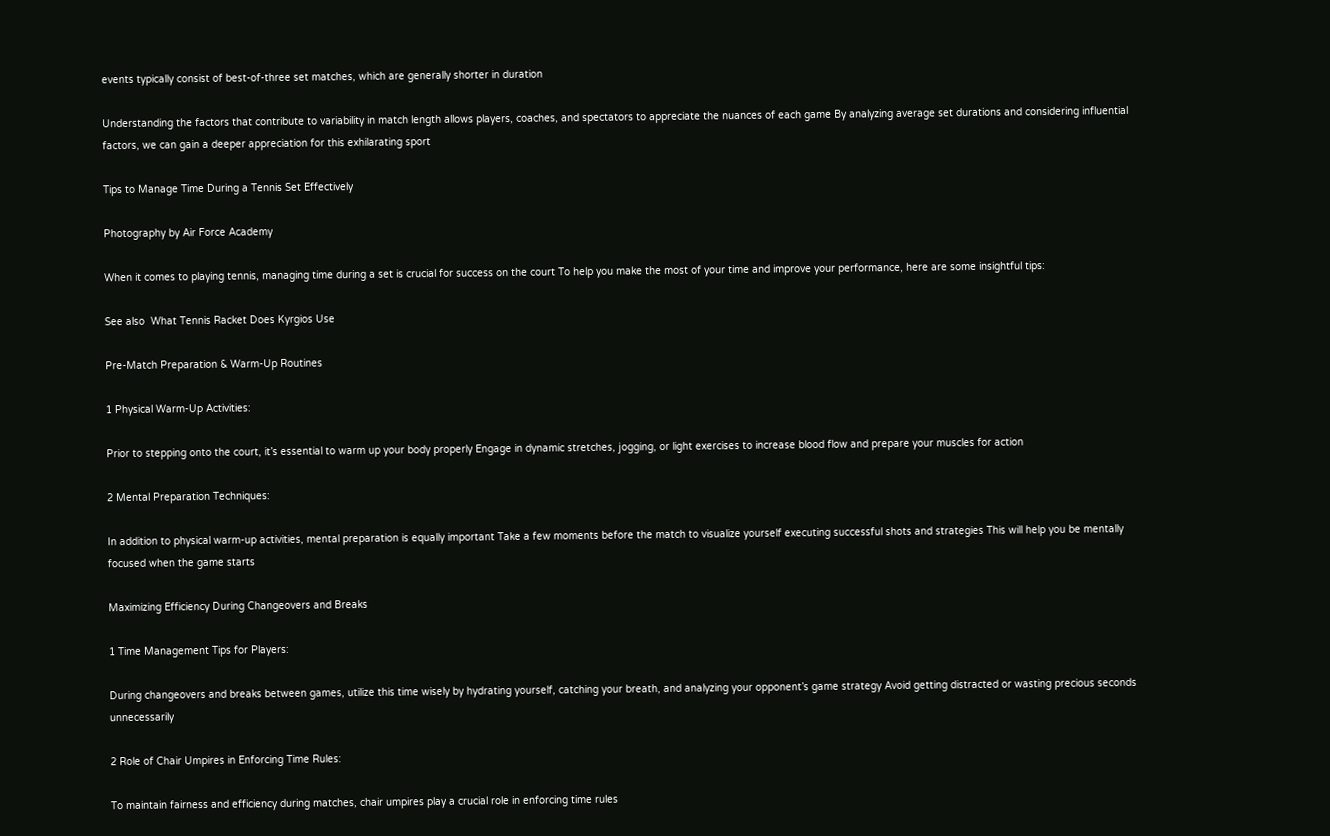events typically consist of best-of-three set matches, which are generally shorter in duration

Understanding the factors that contribute to variability in match length allows players, coaches, and spectators to appreciate the nuances of each game By analyzing average set durations and considering influential factors, we can gain a deeper appreciation for this exhilarating sport

Tips to Manage Time During a Tennis Set Effectively

Photography by Air Force Academy

When it comes to playing tennis, managing time during a set is crucial for success on the court To help you make the most of your time and improve your performance, here are some insightful tips:

See also  What Tennis Racket Does Kyrgios Use

Pre-Match Preparation & Warm-Up Routines

1 Physical Warm-Up Activities:

Prior to stepping onto the court, it’s essential to warm up your body properly Engage in dynamic stretches, jogging, or light exercises to increase blood flow and prepare your muscles for action

2 Mental Preparation Techniques:

In addition to physical warm-up activities, mental preparation is equally important Take a few moments before the match to visualize yourself executing successful shots and strategies This will help you be mentally focused when the game starts

Maximizing Efficiency During Changeovers and Breaks

1 Time Management Tips for Players:

During changeovers and breaks between games, utilize this time wisely by hydrating yourself, catching your breath, and analyzing your opponent’s game strategy Avoid getting distracted or wasting precious seconds unnecessarily

2 Role of Chair Umpires in Enforcing Time Rules:

To maintain fairness and efficiency during matches, chair umpires play a crucial role in enforcing time rules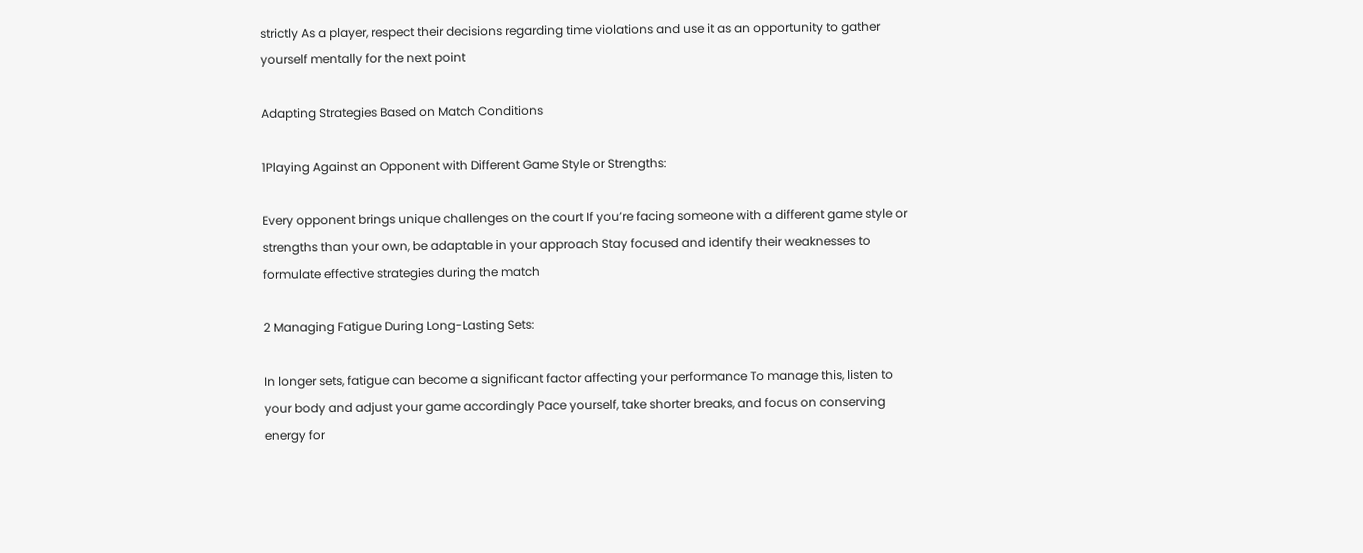strictly As a player, respect their decisions regarding time violations and use it as an opportunity to gather yourself mentally for the next point

Adapting Strategies Based on Match Conditions

1Playing Against an Opponent with Different Game Style or Strengths:

Every opponent brings unique challenges on the court If you’re facing someone with a different game style or strengths than your own, be adaptable in your approach Stay focused and identify their weaknesses to formulate effective strategies during the match

2 Managing Fatigue During Long-Lasting Sets:

In longer sets, fatigue can become a significant factor affecting your performance To manage this, listen to your body and adjust your game accordingly Pace yourself, take shorter breaks, and focus on conserving energy for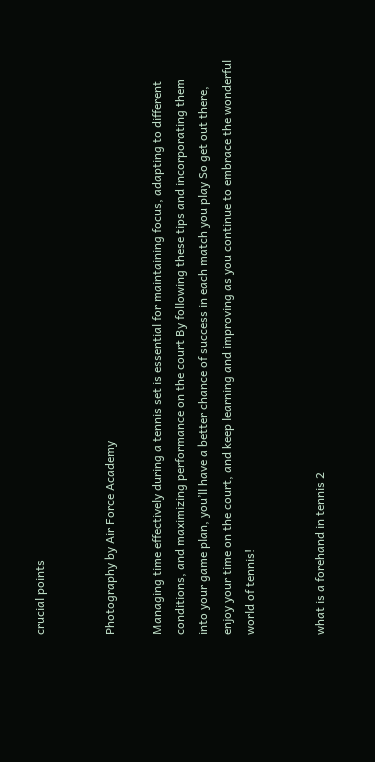crucial points


Photography by Air Force Academy

Managing time effectively during a tennis set is essential for maintaining focus, adapting to different conditions, and maximizing performance on the court By following these tips and incorporating them into your game plan, you’ll have a better chance of success in each match you play So get out there, enjoy your time on the court, and keep learning and improving as you continue to embrace the wonderful world of tennis!


what is a forehand in tennis 2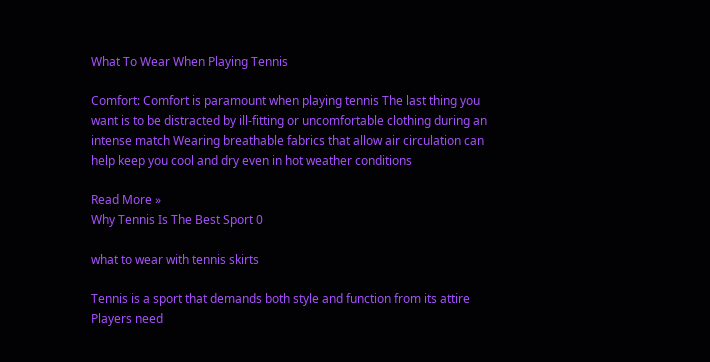What To Wear When Playing Tennis

Comfort: Comfort is paramount when playing tennis The last thing you want is to be distracted by ill-fitting or uncomfortable clothing during an intense match Wearing breathable fabrics that allow air circulation can help keep you cool and dry even in hot weather conditions

Read More »
Why Tennis Is The Best Sport 0

what to wear with tennis skirts

Tennis is a sport that demands both style and function from its attire Players need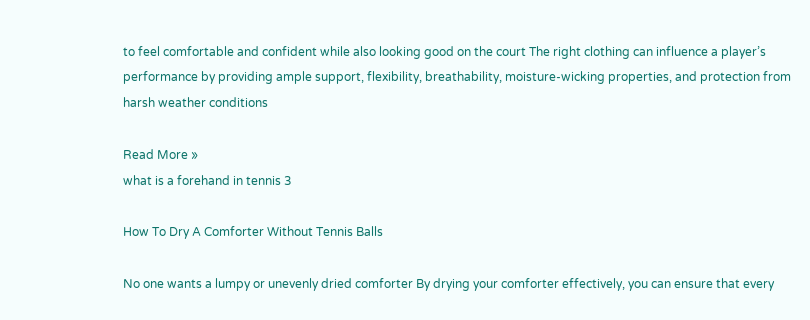to feel comfortable and confident while also looking good on the court The right clothing can influence a player’s performance by providing ample support, flexibility, breathability, moisture-wicking properties, and protection from harsh weather conditions

Read More »
what is a forehand in tennis 3

How To Dry A Comforter Without Tennis Balls

No one wants a lumpy or unevenly dried comforter By drying your comforter effectively, you can ensure that every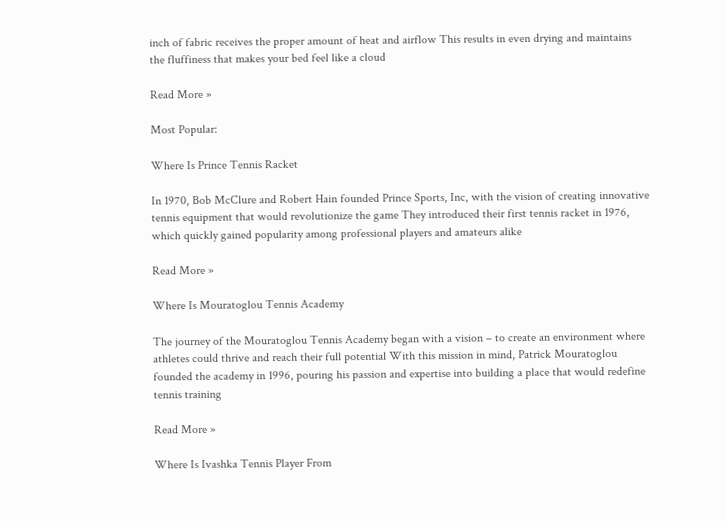inch of fabric receives the proper amount of heat and airflow This results in even drying and maintains the fluffiness that makes your bed feel like a cloud

Read More »

Most Popular:

Where Is Prince Tennis Racket

In 1970, Bob McClure and Robert Hain founded Prince Sports, Inc, with the vision of creating innovative tennis equipment that would revolutionize the game They introduced their first tennis racket in 1976, which quickly gained popularity among professional players and amateurs alike

Read More »

Where Is Mouratoglou Tennis Academy

The journey of the Mouratoglou Tennis Academy began with a vision – to create an environment where athletes could thrive and reach their full potential With this mission in mind, Patrick Mouratoglou founded the academy in 1996, pouring his passion and expertise into building a place that would redefine tennis training

Read More »

Where Is Ivashka Tennis Player From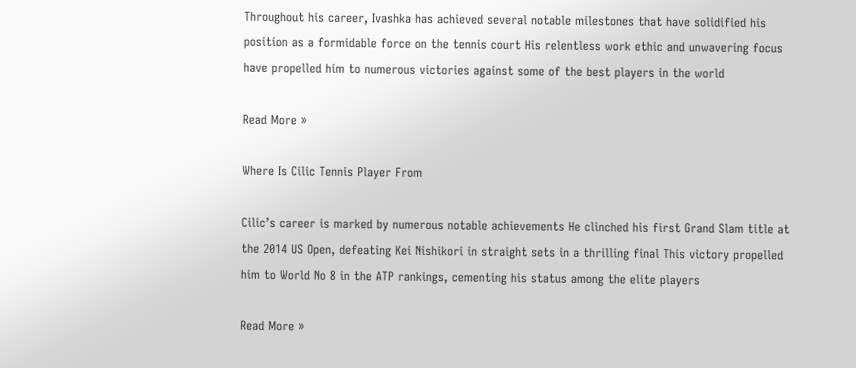Throughout his career, Ivashka has achieved several notable milestones that have solidified his position as a formidable force on the tennis court His relentless work ethic and unwavering focus have propelled him to numerous victories against some of the best players in the world

Read More »

Where Is Cilic Tennis Player From

Cilic’s career is marked by numerous notable achievements He clinched his first Grand Slam title at the 2014 US Open, defeating Kei Nishikori in straight sets in a thrilling final This victory propelled him to World No 8 in the ATP rankings, cementing his status among the elite players

Read More »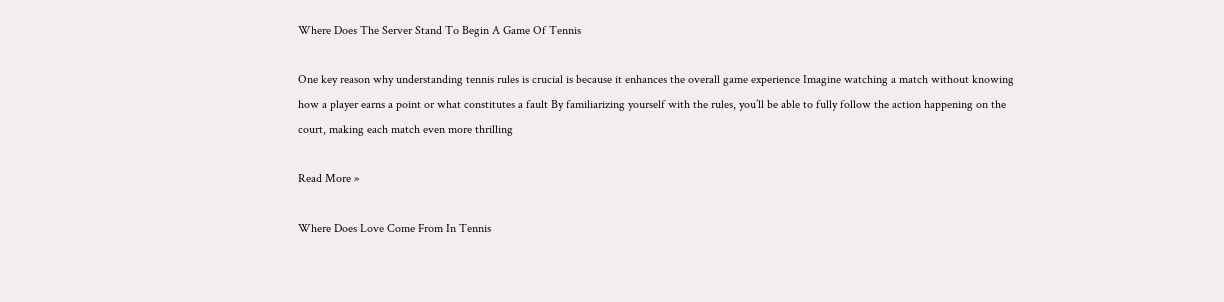Where Does The Server Stand To Begin A Game Of Tennis

One key reason why understanding tennis rules is crucial is because it enhances the overall game experience Imagine watching a match without knowing how a player earns a point or what constitutes a fault By familiarizing yourself with the rules, you’ll be able to fully follow the action happening on the court, making each match even more thrilling

Read More »

Where Does Love Come From In Tennis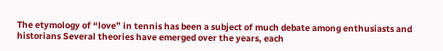The etymology of “love” in tennis has been a subject of much debate among enthusiasts and historians Several theories have emerged over the years, each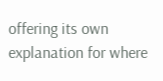offering its own explanation for where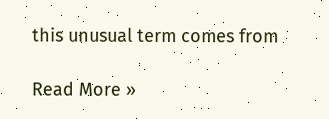this unusual term comes from

Read More »